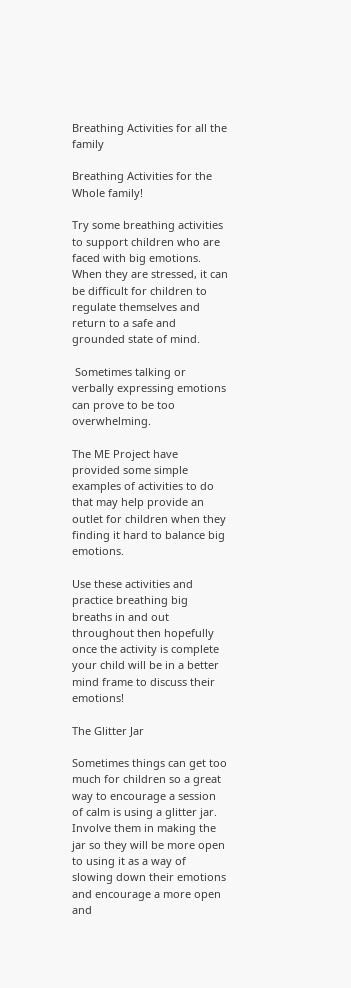Breathing Activities for all the family

Breathing Activities for the Whole family!

Try some breathing activities to support children who are faced with big emotions. When they are stressed, it can be difficult for children to regulate themselves and return to a safe and grounded state of mind.

 Sometimes talking or verbally expressing emotions can prove to be too overwhelming.

The ME Project have provided some simple examples of activities to do that may help provide an outlet for children when they finding it hard to balance big emotions.

Use these activities and practice breathing big breaths in and out throughout then hopefully once the activity is complete your child will be in a better mind frame to discuss their emotions!

The Glitter Jar

Sometimes things can get too much for children so a great way to encourage a session of calm is using a glitter jar. Involve them in making the jar so they will be more open to using it as a way of slowing down their emotions and encourage a more open and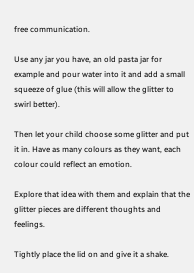free communication.

Use any jar you have, an old pasta jar for example and pour water into it and add a small squeeze of glue (this will allow the glitter to swirl better).

Then let your child choose some glitter and put it in. Have as many colours as they want, each colour could reflect an emotion.

Explore that idea with them and explain that the glitter pieces are different thoughts and feelings.

Tightly place the lid on and give it a shake.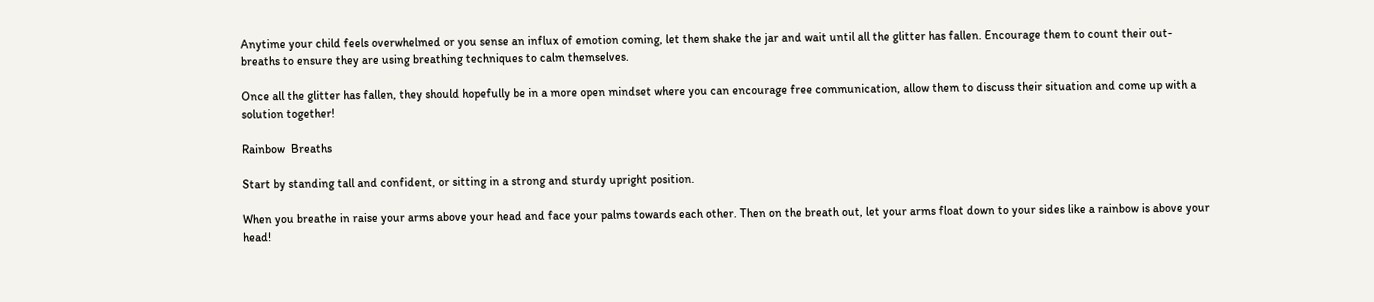Anytime your child feels overwhelmed or you sense an influx of emotion coming, let them shake the jar and wait until all the glitter has fallen. Encourage them to count their out-breaths to ensure they are using breathing techniques to calm themselves.

Once all the glitter has fallen, they should hopefully be in a more open mindset where you can encourage free communication, allow them to discuss their situation and come up with a solution together!

Rainbow  Breaths

Start by standing tall and confident, or sitting in a strong and sturdy upright position.

When you breathe in raise your arms above your head and face your palms towards each other. Then on the breath out, let your arms float down to your sides like a rainbow is above your head!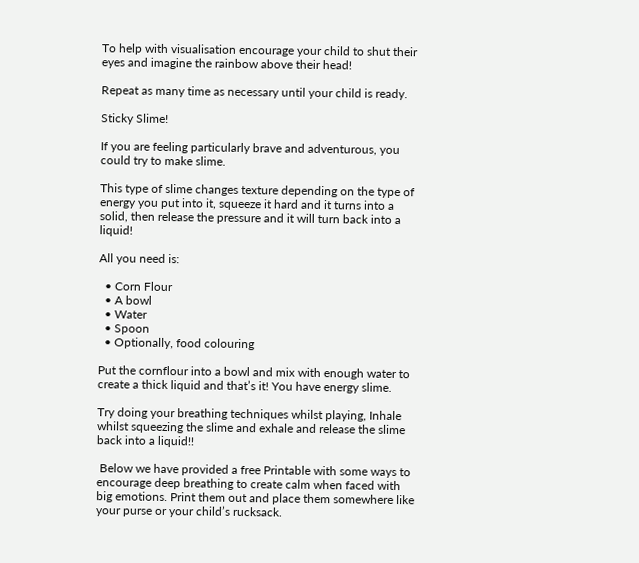To help with visualisation encourage your child to shut their eyes and imagine the rainbow above their head!

Repeat as many time as necessary until your child is ready.

Sticky Slime!

If you are feeling particularly brave and adventurous, you could try to make slime.

This type of slime changes texture depending on the type of energy you put into it, squeeze it hard and it turns into a solid, then release the pressure and it will turn back into a liquid!

All you need is:

  • Corn Flour
  • A bowl
  • Water
  • Spoon
  • Optionally, food colouring

Put the cornflour into a bowl and mix with enough water to create a thick liquid and that’s it! You have energy slime.

Try doing your breathing techniques whilst playing, Inhale whilst squeezing the slime and exhale and release the slime back into a liquid!!

 Below we have provided a free Printable with some ways to encourage deep breathing to create calm when faced with big emotions. Print them out and place them somewhere like your purse or your child’s rucksack.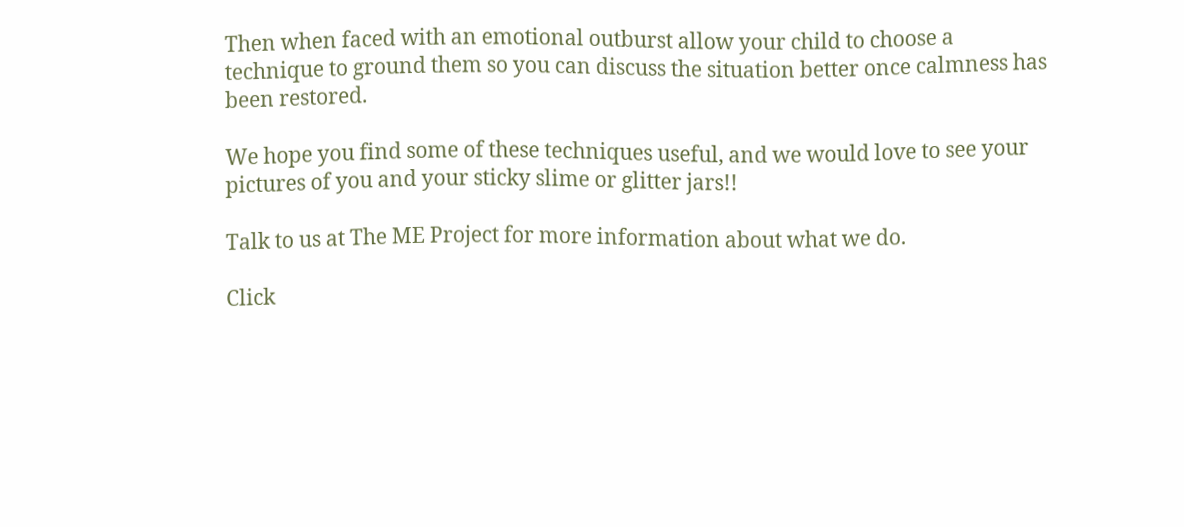Then when faced with an emotional outburst allow your child to choose a technique to ground them so you can discuss the situation better once calmness has been restored.

We hope you find some of these techniques useful, and we would love to see your pictures of you and your sticky slime or glitter jars!!

Talk to us at The ME Project for more information about what we do.

Click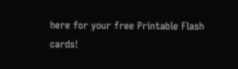here for your free Printable Flash cards!